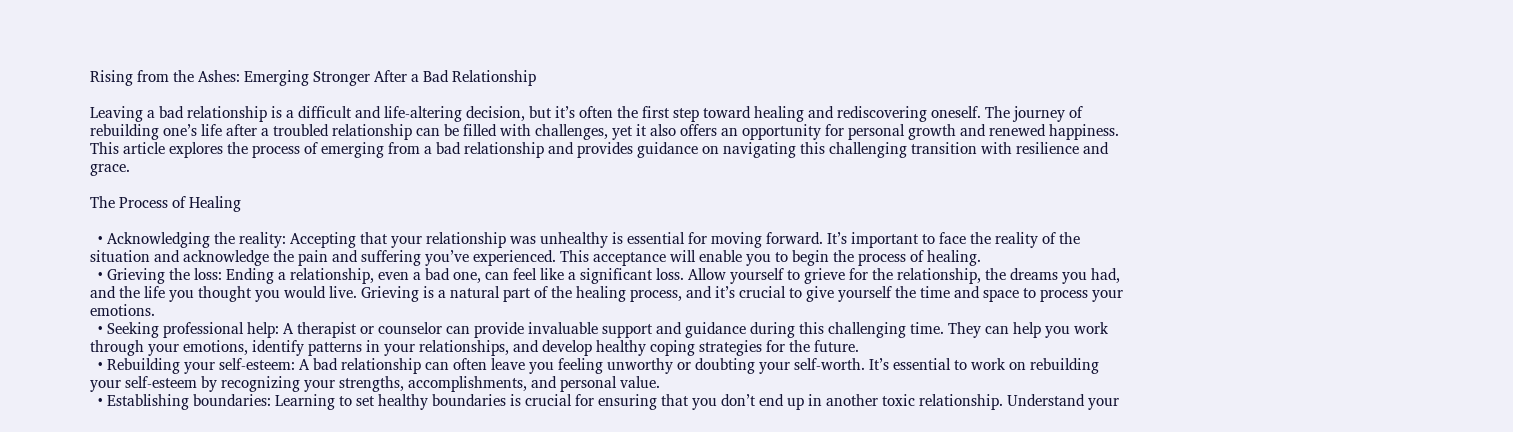Rising from the Ashes: Emerging Stronger After a Bad Relationship

Leaving a bad relationship is a difficult and life-altering decision, but it’s often the first step toward healing and rediscovering oneself. The journey of rebuilding one’s life after a troubled relationship can be filled with challenges, yet it also offers an opportunity for personal growth and renewed happiness. This article explores the process of emerging from a bad relationship and provides guidance on navigating this challenging transition with resilience and grace.

The Process of Healing

  • Acknowledging the reality: Accepting that your relationship was unhealthy is essential for moving forward. It’s important to face the reality of the situation and acknowledge the pain and suffering you’ve experienced. This acceptance will enable you to begin the process of healing.
  • Grieving the loss: Ending a relationship, even a bad one, can feel like a significant loss. Allow yourself to grieve for the relationship, the dreams you had, and the life you thought you would live. Grieving is a natural part of the healing process, and it’s crucial to give yourself the time and space to process your emotions.
  • Seeking professional help: A therapist or counselor can provide invaluable support and guidance during this challenging time. They can help you work through your emotions, identify patterns in your relationships, and develop healthy coping strategies for the future.
  • Rebuilding your self-esteem: A bad relationship can often leave you feeling unworthy or doubting your self-worth. It’s essential to work on rebuilding your self-esteem by recognizing your strengths, accomplishments, and personal value.
  • Establishing boundaries: Learning to set healthy boundaries is crucial for ensuring that you don’t end up in another toxic relationship. Understand your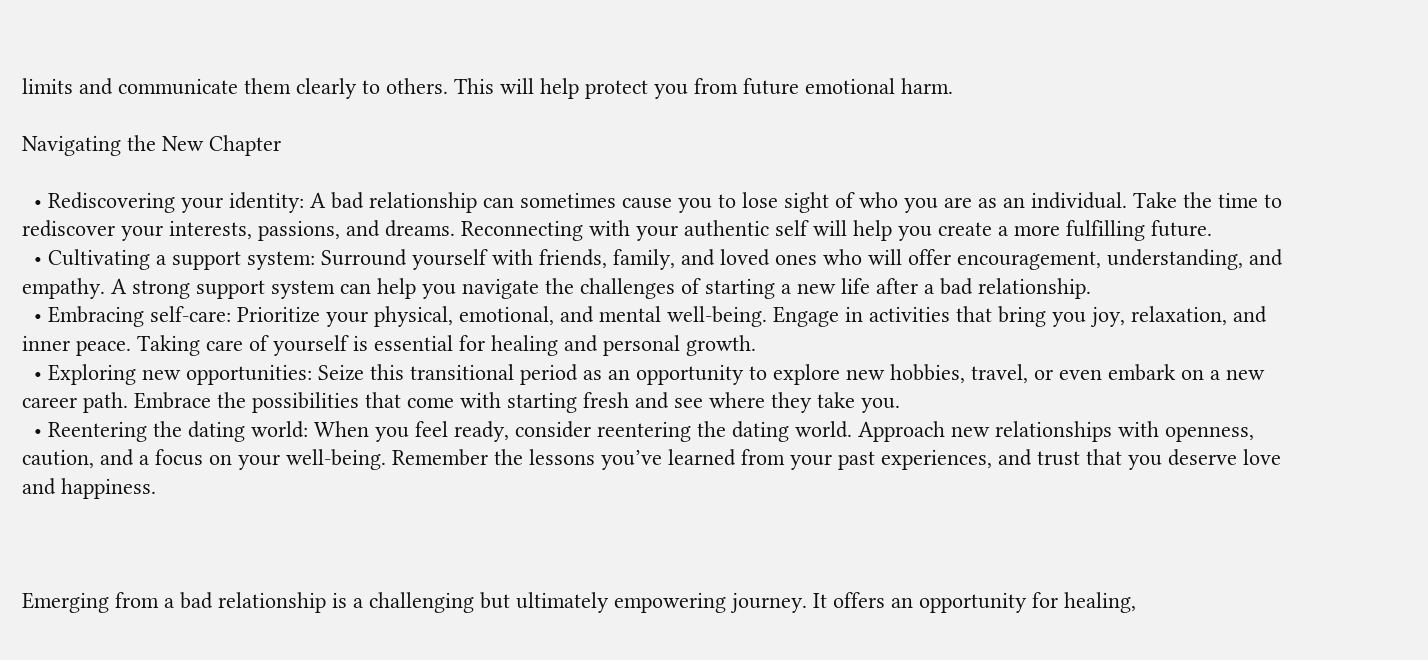limits and communicate them clearly to others. This will help protect you from future emotional harm.

Navigating the New Chapter

  • Rediscovering your identity: A bad relationship can sometimes cause you to lose sight of who you are as an individual. Take the time to rediscover your interests, passions, and dreams. Reconnecting with your authentic self will help you create a more fulfilling future.
  • Cultivating a support system: Surround yourself with friends, family, and loved ones who will offer encouragement, understanding, and empathy. A strong support system can help you navigate the challenges of starting a new life after a bad relationship.
  • Embracing self-care: Prioritize your physical, emotional, and mental well-being. Engage in activities that bring you joy, relaxation, and inner peace. Taking care of yourself is essential for healing and personal growth.
  • Exploring new opportunities: Seize this transitional period as an opportunity to explore new hobbies, travel, or even embark on a new career path. Embrace the possibilities that come with starting fresh and see where they take you.
  • Reentering the dating world: When you feel ready, consider reentering the dating world. Approach new relationships with openness, caution, and a focus on your well-being. Remember the lessons you’ve learned from your past experiences, and trust that you deserve love and happiness.



Emerging from a bad relationship is a challenging but ultimately empowering journey. It offers an opportunity for healing,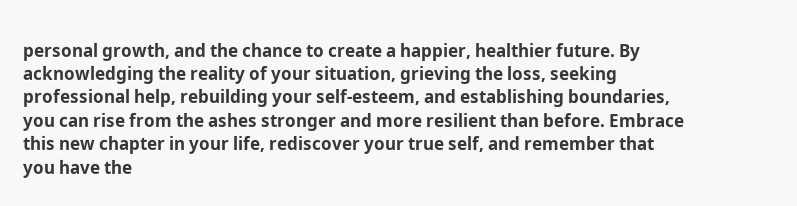personal growth, and the chance to create a happier, healthier future. By acknowledging the reality of your situation, grieving the loss, seeking professional help, rebuilding your self-esteem, and establishing boundaries, you can rise from the ashes stronger and more resilient than before. Embrace this new chapter in your life, rediscover your true self, and remember that you have the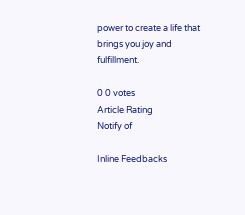power to create a life that brings you joy and fulfillment.

0 0 votes
Article Rating
Notify of

Inline Feedbacks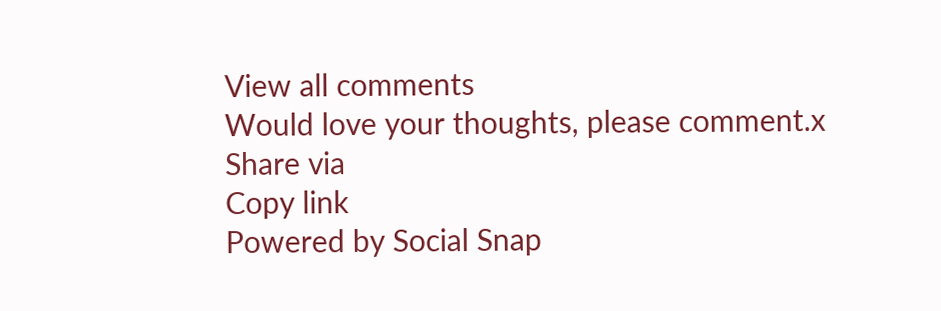View all comments
Would love your thoughts, please comment.x
Share via
Copy link
Powered by Social Snap